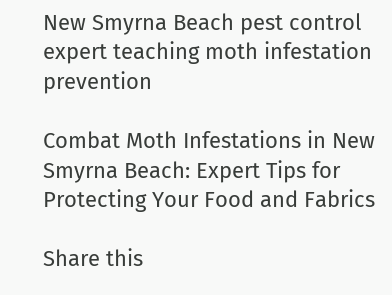New Smyrna Beach pest control expert teaching moth infestation prevention

Combat Moth Infestations in New Smyrna Beach: Expert Tips for Protecting Your Food and Fabrics

Share this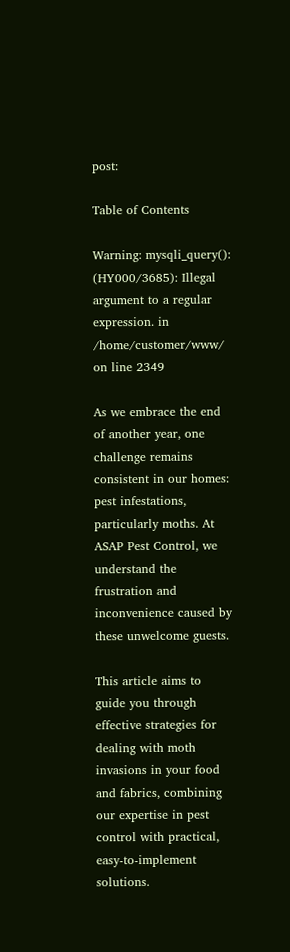post:

Table of Contents

Warning: mysqli_query(): (HY000/3685): Illegal argument to a regular expression. in /home/customer/www/ on line 2349

As we embrace the end of another year, one challenge remains consistent in our homes: pest infestations, particularly moths. At ASAP Pest Control, we understand the frustration and inconvenience caused by these unwelcome guests.

This article aims to guide you through effective strategies for dealing with moth invasions in your food and fabrics, combining our expertise in pest control with practical, easy-to-implement solutions.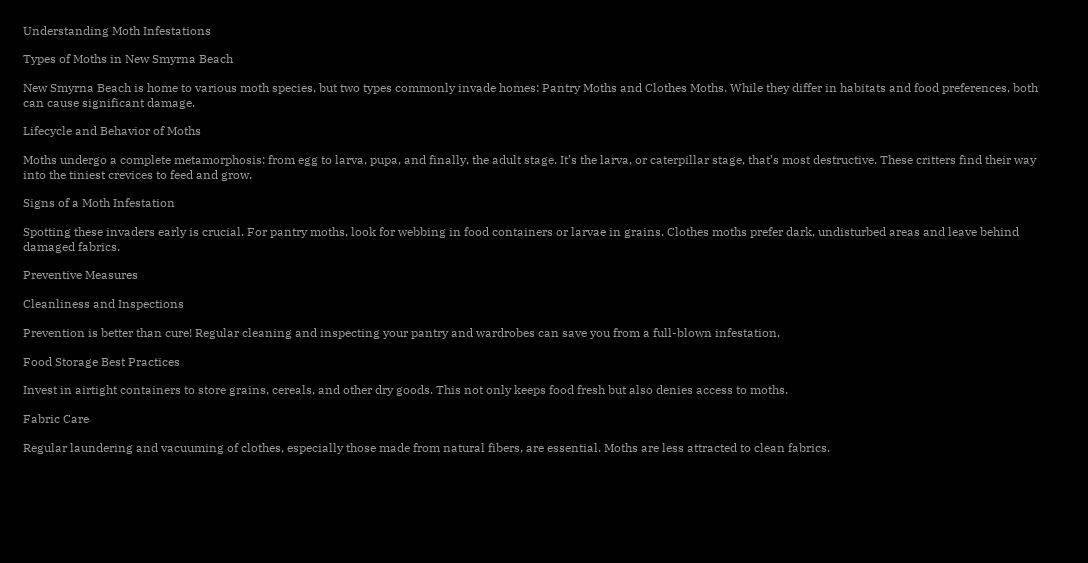Understanding Moth Infestations

Types of Moths in New Smyrna Beach

New Smyrna Beach is home to various moth species, but two types commonly invade homes: Pantry Moths and Clothes Moths. While they differ in habitats and food preferences, both can cause significant damage.

Lifecycle and Behavior of Moths

Moths undergo a complete metamorphosis: from egg to larva, pupa, and finally, the adult stage. It’s the larva, or caterpillar stage, that’s most destructive. These critters find their way into the tiniest crevices to feed and grow.

Signs of a Moth Infestation

Spotting these invaders early is crucial. For pantry moths, look for webbing in food containers or larvae in grains. Clothes moths prefer dark, undisturbed areas and leave behind damaged fabrics.

Preventive Measures

Cleanliness and Inspections

Prevention is better than cure! Regular cleaning and inspecting your pantry and wardrobes can save you from a full-blown infestation.

Food Storage Best Practices

Invest in airtight containers to store grains, cereals, and other dry goods. This not only keeps food fresh but also denies access to moths.

Fabric Care

Regular laundering and vacuuming of clothes, especially those made from natural fibers, are essential. Moths are less attracted to clean fabrics.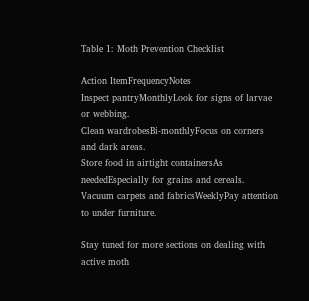Table 1: Moth Prevention Checklist

Action ItemFrequencyNotes
Inspect pantryMonthlyLook for signs of larvae or webbing.
Clean wardrobesBi-monthlyFocus on corners and dark areas.
Store food in airtight containersAs neededEspecially for grains and cereals.
Vacuum carpets and fabricsWeeklyPay attention to under furniture.

Stay tuned for more sections on dealing with active moth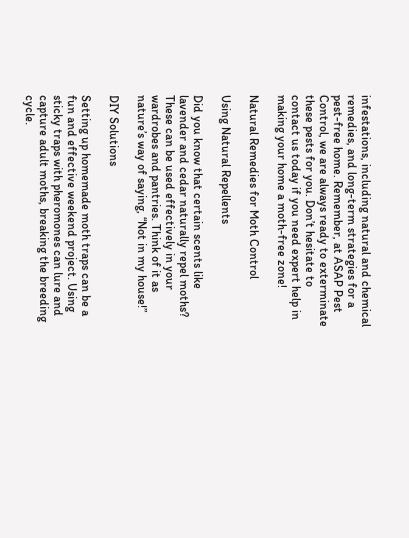infestations, including natural and chemical remedies, and long-term strategies for a pest-free home. Remember, at ASAP Pest Control, we are always ready to exterminate these pests for you. Don’t hesitate to contact us today if you need expert help in making your home a moth-free zone!

Natural Remedies for Moth Control

Using Natural Repellents

Did you know that certain scents like lavender and cedar naturally repel moths? These can be used effectively in your wardrobes and pantries. Think of it as nature’s way of saying, “Not in my house!”

DIY Solutions

Setting up homemade moth traps can be a fun and effective weekend project. Using sticky traps with pheromones can lure and capture adult moths, breaking the breeding cycle.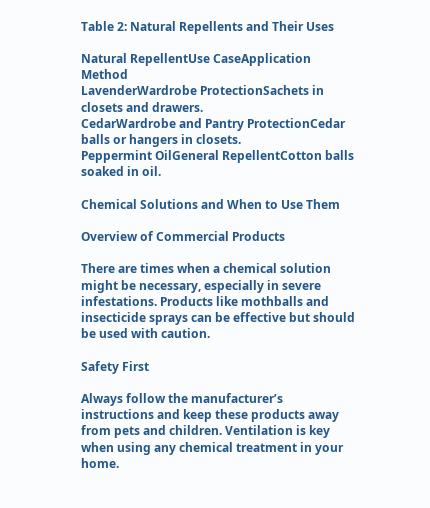Table 2: Natural Repellents and Their Uses

Natural RepellentUse CaseApplication Method
LavenderWardrobe ProtectionSachets in closets and drawers.
CedarWardrobe and Pantry ProtectionCedar balls or hangers in closets.
Peppermint OilGeneral RepellentCotton balls soaked in oil.

Chemical Solutions and When to Use Them

Overview of Commercial Products

There are times when a chemical solution might be necessary, especially in severe infestations. Products like mothballs and insecticide sprays can be effective but should be used with caution.

Safety First

Always follow the manufacturer’s instructions and keep these products away from pets and children. Ventilation is key when using any chemical treatment in your home.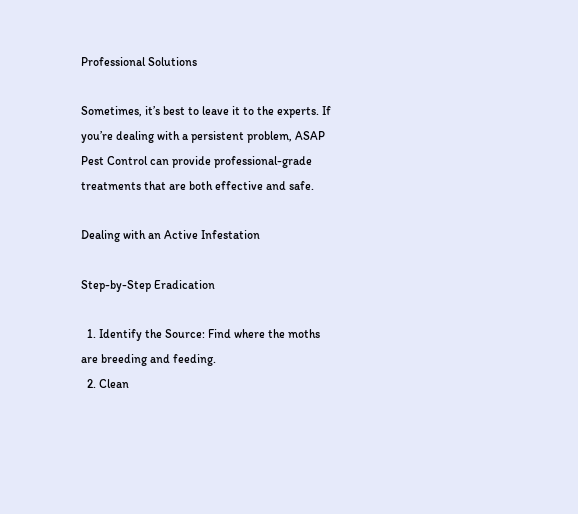Professional Solutions

Sometimes, it’s best to leave it to the experts. If you’re dealing with a persistent problem, ASAP Pest Control can provide professional-grade treatments that are both effective and safe.

Dealing with an Active Infestation

Step-by-Step Eradication

  1. Identify the Source: Find where the moths are breeding and feeding.
  2. Clean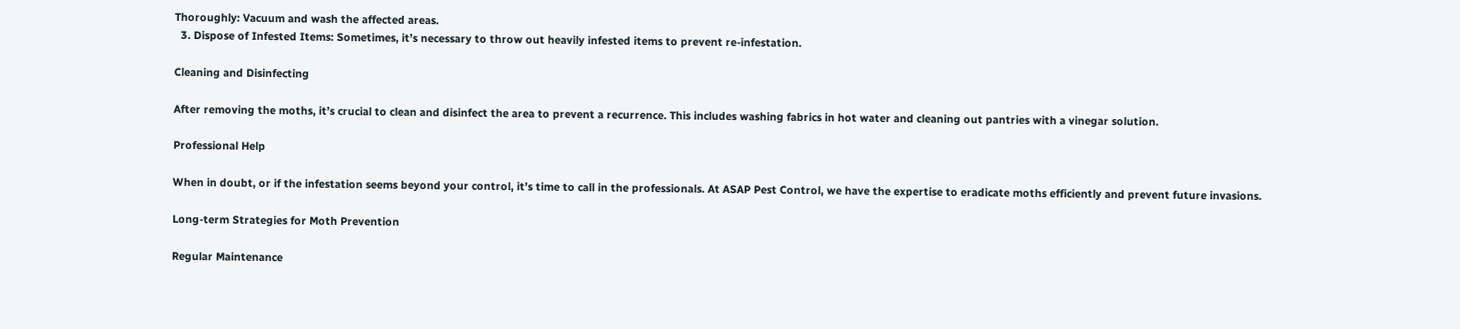Thoroughly: Vacuum and wash the affected areas.
  3. Dispose of Infested Items: Sometimes, it’s necessary to throw out heavily infested items to prevent re-infestation.

Cleaning and Disinfecting

After removing the moths, it’s crucial to clean and disinfect the area to prevent a recurrence. This includes washing fabrics in hot water and cleaning out pantries with a vinegar solution.

Professional Help

When in doubt, or if the infestation seems beyond your control, it’s time to call in the professionals. At ASAP Pest Control, we have the expertise to eradicate moths efficiently and prevent future invasions.

Long-term Strategies for Moth Prevention

Regular Maintenance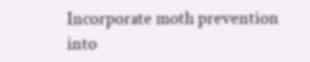Incorporate moth prevention into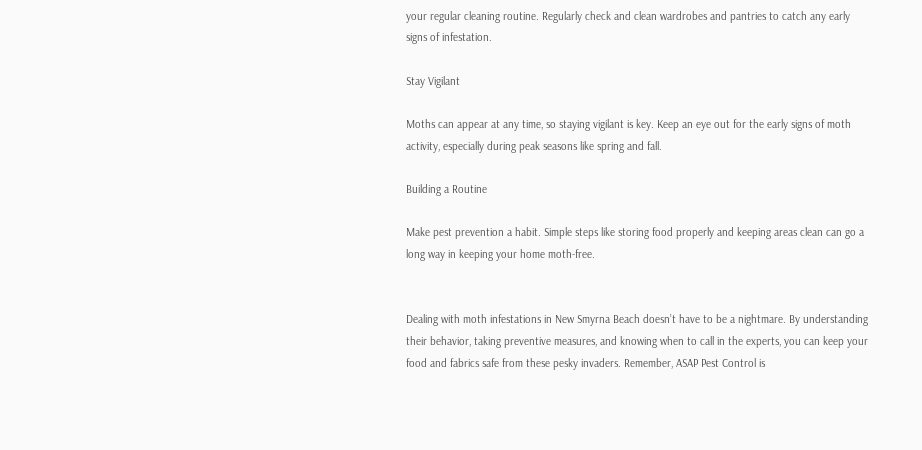your regular cleaning routine. Regularly check and clean wardrobes and pantries to catch any early signs of infestation.

Stay Vigilant

Moths can appear at any time, so staying vigilant is key. Keep an eye out for the early signs of moth activity, especially during peak seasons like spring and fall.

Building a Routine

Make pest prevention a habit. Simple steps like storing food properly and keeping areas clean can go a long way in keeping your home moth-free.


Dealing with moth infestations in New Smyrna Beach doesn’t have to be a nightmare. By understanding their behavior, taking preventive measures, and knowing when to call in the experts, you can keep your food and fabrics safe from these pesky invaders. Remember, ASAP Pest Control is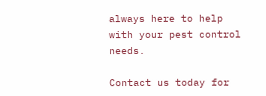always here to help with your pest control needs.

Contact us today for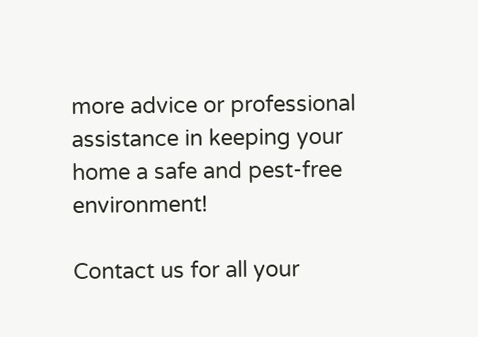more advice or professional assistance in keeping your home a safe and pest-free environment!

Contact us for all your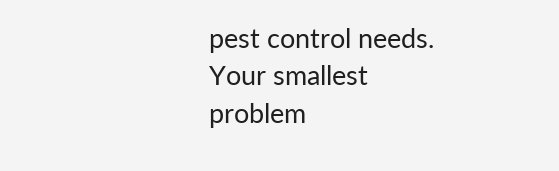pest control needs. Your smallest problem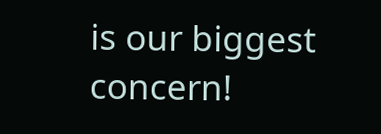is our biggest concern!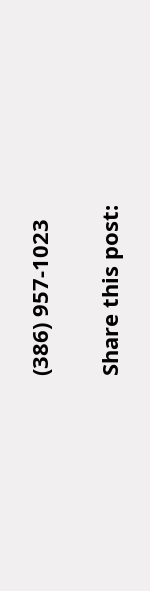(386) 957-1023

Share this post: